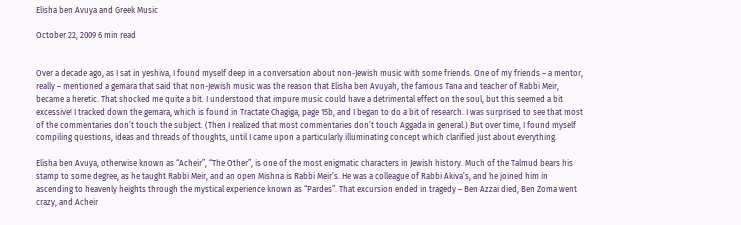Elisha ben Avuya and Greek Music

October 22, 2009 6 min read


Over a decade ago, as I sat in yeshiva, I found myself deep in a conversation about non-Jewish music with some friends. One of my friends – a mentor, really – mentioned a gemara that said that non-Jewish music was the reason that Elisha ben Avuyah, the famous Tana and teacher of Rabbi Meir, became a heretic. That shocked me quite a bit. I understood that impure music could have a detrimental effect on the soul, but this seemed a bit excessive! I tracked down the gemara, which is found in Tractate Chagiga, page 15b, and I began to do a bit of research. I was surprised to see that most of the commentaries don’t touch the subject. (Then I realized that most commentaries don’t touch Aggada in general.) But over time, I found myself compiling questions, ideas and threads of thoughts, until I came upon a particularly illuminating concept which clarified just about everything.

Elisha ben Avuya, otherwise known as “Acheir”, “The Other”, is one of the most enigmatic characters in Jewish history. Much of the Talmud bears his stamp to some degree, as he taught Rabbi Meir, and an open Mishna is Rabbi Meir’s. He was a colleague of Rabbi Akiva’s, and he joined him in ascending to heavenly heights through the mystical experience known as “Pardes”. That excursion ended in tragedy – Ben Azzai died, Ben Zoma went crazy, and Acheir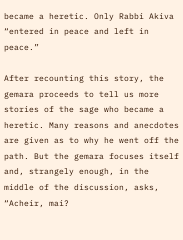became a heretic. Only Rabbi Akiva “entered in peace and left in peace.”

After recounting this story, the gemara proceeds to tell us more stories of the sage who became a heretic. Many reasons and anecdotes are given as to why he went off the path. But the gemara focuses itself and, strangely enough, in the middle of the discussion, asks, “Acheir, mai?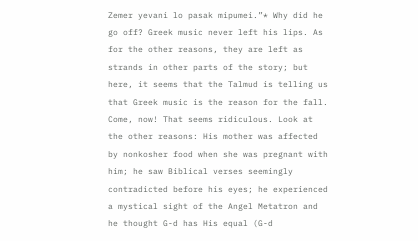Zemer yevani lo pasak mipumei.”* Why did he go off? Greek music never left his lips. As for the other reasons, they are left as strands in other parts of the story; but here, it seems that the Talmud is telling us that Greek music is the reason for the fall. Come, now! That seems ridiculous. Look at the other reasons: His mother was affected by nonkosher food when she was pregnant with him; he saw Biblical verses seemingly contradicted before his eyes; he experienced a mystical sight of the Angel Metatron and he thought G-d has His equal (G-d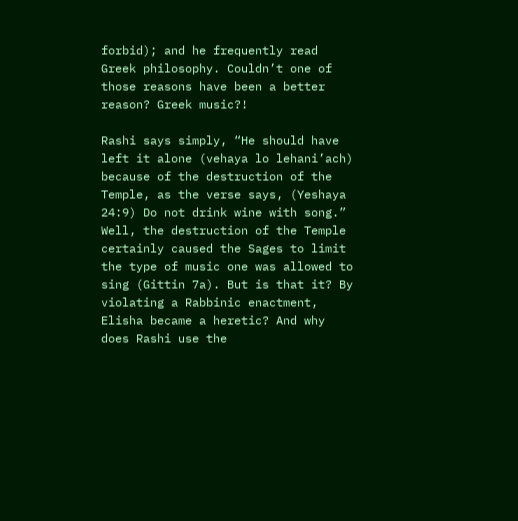forbid); and he frequently read Greek philosophy. Couldn’t one of those reasons have been a better reason? Greek music?!

Rashi says simply, “He should have left it alone (vehaya lo lehani’ach) because of the destruction of the Temple, as the verse says, (Yeshaya 24:9) Do not drink wine with song.” Well, the destruction of the Temple certainly caused the Sages to limit the type of music one was allowed to sing (Gittin 7a). But is that it? By violating a Rabbinic enactment, Elisha became a heretic? And why does Rashi use the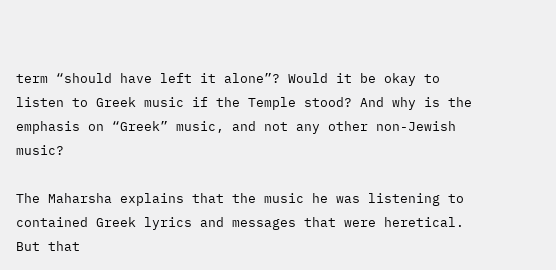term “should have left it alone”? Would it be okay to listen to Greek music if the Temple stood? And why is the emphasis on “Greek” music, and not any other non-Jewish music?

The Maharsha explains that the music he was listening to contained Greek lyrics and messages that were heretical. But that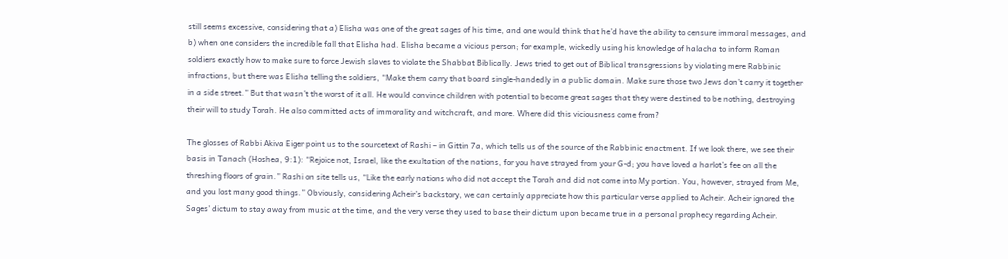still seems excessive, considering that a) Elisha was one of the great sages of his time, and one would think that he’d have the ability to censure immoral messages, and b) when one considers the incredible fall that Elisha had. Elisha became a vicious person; for example, wickedly using his knowledge of halacha to inform Roman soldiers exactly how to make sure to force Jewish slaves to violate the Shabbat Biblically. Jews tried to get out of Biblical transgressions by violating mere Rabbinic infractions, but there was Elisha telling the soldiers, “Make them carry that board single-handedly in a public domain. Make sure those two Jews don’t carry it together in a side street.” But that wasn’t the worst of it all. He would convince children with potential to become great sages that they were destined to be nothing, destroying their will to study Torah. He also committed acts of immorality and witchcraft, and more. Where did this viciousness come from?

The glosses of Rabbi Akiva Eiger point us to the sourcetext of Rashi – in Gittin 7a, which tells us of the source of the Rabbinic enactment. If we look there, we see their basis in Tanach (Hoshea, 9:1): “Rejoice not, Israel, like the exultation of the nations, for you have strayed from your G-d; you have loved a harlot’s fee on all the threshing floors of grain.” Rashi on site tells us, “Like the early nations who did not accept the Torah and did not come into My portion. You, however, strayed from Me, and you lost many good things.” Obviously, considering Acheir’s backstory, we can certainly appreciate how this particular verse applied to Acheir. Acheir ignored the Sages’ dictum to stay away from music at the time, and the very verse they used to base their dictum upon became true in a personal prophecy regarding Acheir.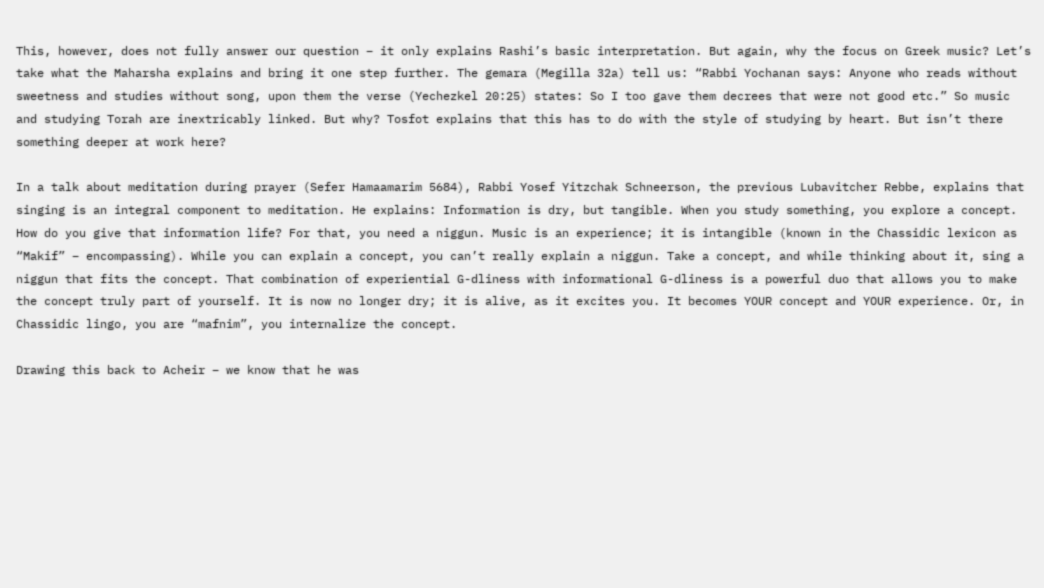This, however, does not fully answer our question – it only explains Rashi’s basic interpretation. But again, why the focus on Greek music? Let’s take what the Maharsha explains and bring it one step further. The gemara (Megilla 32a) tell us: “Rabbi Yochanan says: Anyone who reads without sweetness and studies without song, upon them the verse (Yechezkel 20:25) states: So I too gave them decrees that were not good etc.” So music and studying Torah are inextricably linked. But why? Tosfot explains that this has to do with the style of studying by heart. But isn’t there something deeper at work here?

In a talk about meditation during prayer (Sefer Hamaamarim 5684), Rabbi Yosef Yitzchak Schneerson, the previous Lubavitcher Rebbe, explains that singing is an integral component to meditation. He explains: Information is dry, but tangible. When you study something, you explore a concept. How do you give that information life? For that, you need a niggun. Music is an experience; it is intangible (known in the Chassidic lexicon as “Makif” – encompassing). While you can explain a concept, you can’t really explain a niggun. Take a concept, and while thinking about it, sing a niggun that fits the concept. That combination of experiential G-dliness with informational G-dliness is a powerful duo that allows you to make the concept truly part of yourself. It is now no longer dry; it is alive, as it excites you. It becomes YOUR concept and YOUR experience. Or, in Chassidic lingo, you are “mafnim”, you internalize the concept.

Drawing this back to Acheir – we know that he was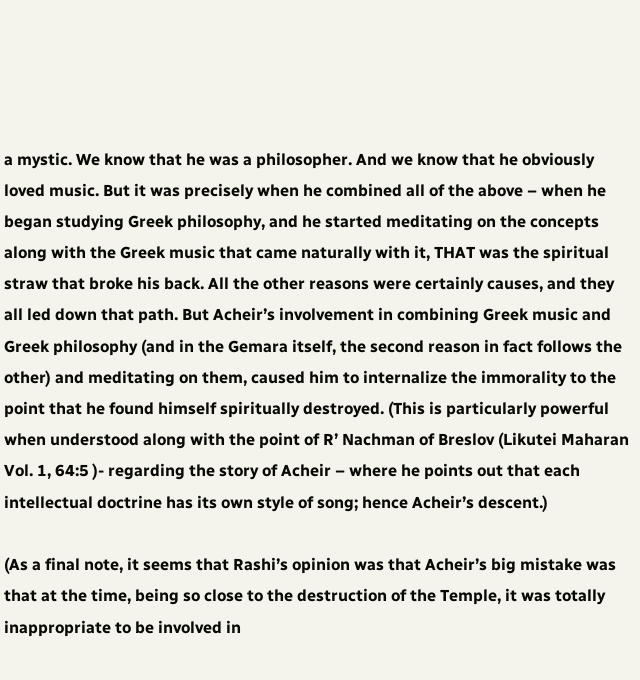a mystic. We know that he was a philosopher. And we know that he obviously loved music. But it was precisely when he combined all of the above – when he began studying Greek philosophy, and he started meditating on the concepts along with the Greek music that came naturally with it, THAT was the spiritual straw that broke his back. All the other reasons were certainly causes, and they all led down that path. But Acheir’s involvement in combining Greek music and Greek philosophy (and in the Gemara itself, the second reason in fact follows the other) and meditating on them, caused him to internalize the immorality to the point that he found himself spiritually destroyed. (This is particularly powerful when understood along with the point of R’ Nachman of Breslov (Likutei Maharan Vol. 1, 64:5 )- regarding the story of Acheir – where he points out that each intellectual doctrine has its own style of song; hence Acheir’s descent.)

(As a final note, it seems that Rashi’s opinion was that Acheir’s big mistake was that at the time, being so close to the destruction of the Temple, it was totally inappropriate to be involved in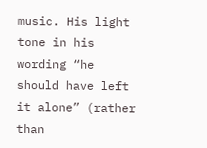music. His light tone in his wording “he should have left it alone” (rather than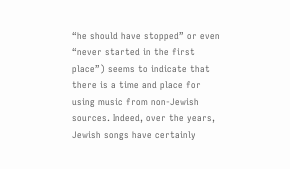“he should have stopped” or even “never started in the first place”) seems to indicate that there is a time and place for using music from non-Jewish sources. Indeed, over the years, Jewish songs have certainly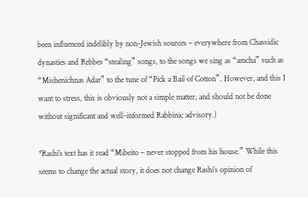been influenced indelibly by non-Jewish sources – everywhere from Chassidic dynasties and Rebbes “stealing” songs, to the songs we sing as “amcha” such as “Mishenichnas Adar” to the tune of “Pick a Bail of Cotton”. However, and this I want to stress, this is obviously not a simple matter, and should not be done without significant and well-informed Rabbinic advisory.)

*Rashi’s text has it read “Mibeito – never stopped from his house.” While this seems to change the actual story, it does not change Rashi’s opinion of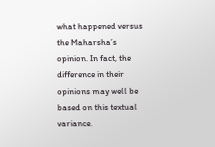what happened versus the Maharsha’s opinion. In fact, the difference in their opinions may well be based on this textual variance.